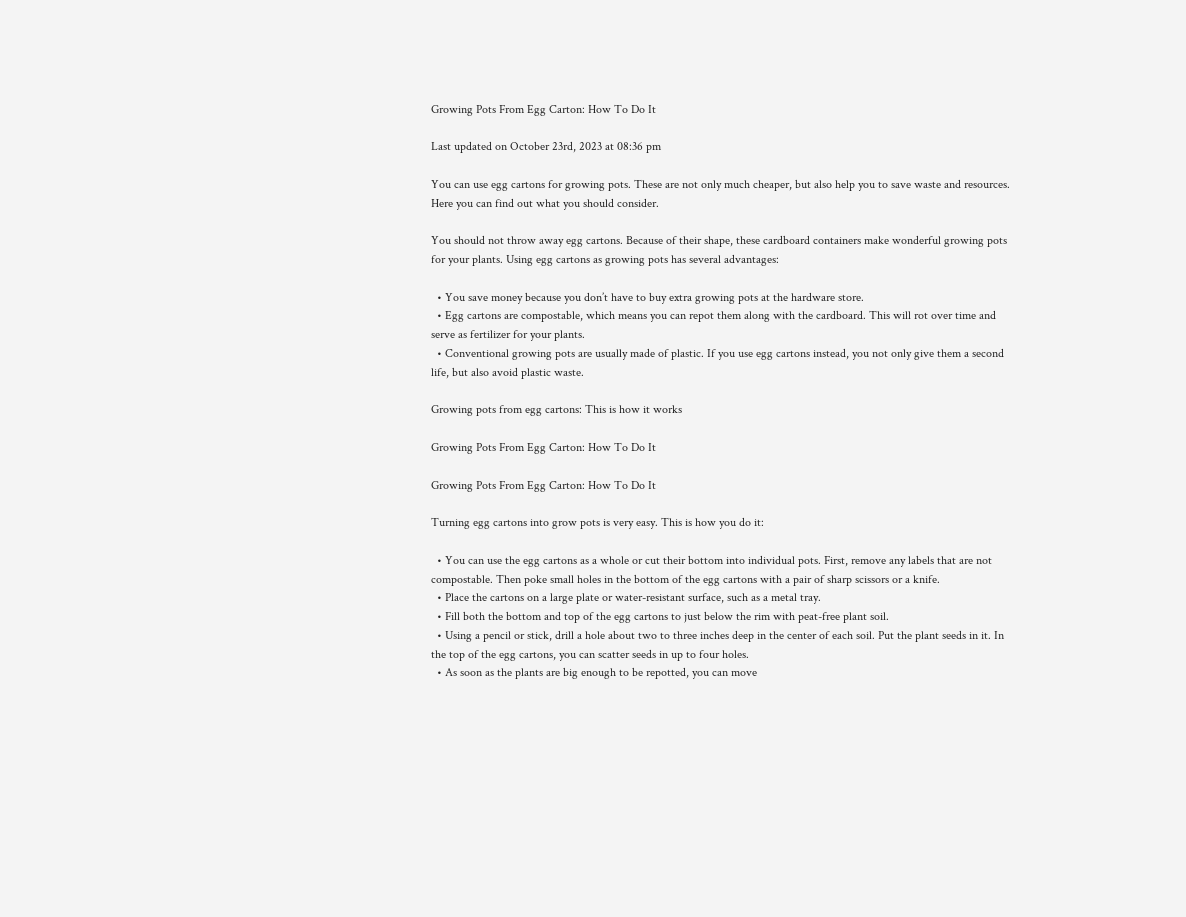Growing Pots From Egg Carton: How To Do It

Last updated on October 23rd, 2023 at 08:36 pm

You can use egg cartons for growing pots. These are not only much cheaper, but also help you to save waste and resources. Here you can find out what you should consider.

You should not throw away egg cartons. Because of their shape, these cardboard containers make wonderful growing pots for your plants. Using egg cartons as growing pots has several advantages:

  • You save money because you don’t have to buy extra growing pots at the hardware store.
  • Egg cartons are compostable, which means you can repot them along with the cardboard. This will rot over time and serve as fertilizer for your plants.
  • Conventional growing pots are usually made of plastic. If you use egg cartons instead, you not only give them a second life, but also avoid plastic waste.

Growing pots from egg cartons: This is how it works

Growing Pots From Egg Carton: How To Do It

Growing Pots From Egg Carton: How To Do It

Turning egg cartons into grow pots is very easy. This is how you do it:

  • You can use the egg cartons as a whole or cut their bottom into individual pots. First, remove any labels that are not compostable. Then poke small holes in the bottom of the egg cartons with a pair of sharp scissors or a knife.
  • Place the cartons on a large plate or water-resistant surface, such as a metal tray.
  • Fill both the bottom and top of the egg cartons to just below the rim with peat-free plant soil.
  • Using a pencil or stick, drill a hole about two to three inches deep in the center of each soil. Put the plant seeds in it. In the top of the egg cartons, you can scatter seeds in up to four holes.
  • As soon as the plants are big enough to be repotted, you can move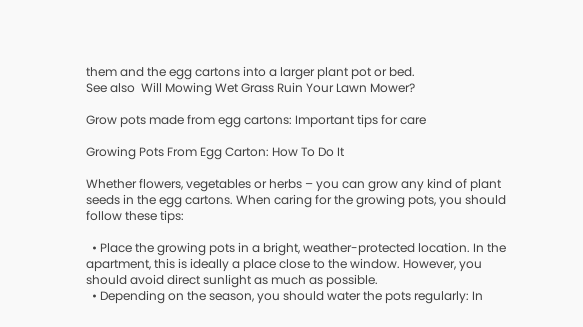them and the egg cartons into a larger plant pot or bed.
See also  Will Mowing Wet Grass Ruin Your Lawn Mower?

Grow pots made from egg cartons: Important tips for care

Growing Pots From Egg Carton: How To Do It

Whether flowers, vegetables or herbs – you can grow any kind of plant seeds in the egg cartons. When caring for the growing pots, you should follow these tips:

  • Place the growing pots in a bright, weather-protected location. In the apartment, this is ideally a place close to the window. However, you should avoid direct sunlight as much as possible.
  • Depending on the season, you should water the pots regularly: In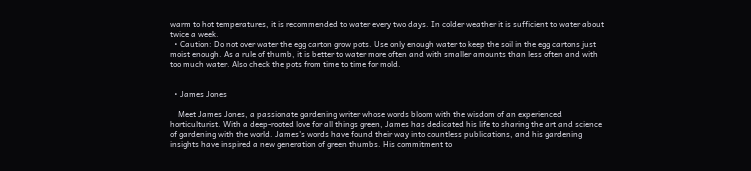warm to hot temperatures, it is recommended to water every two days. In colder weather it is sufficient to water about twice a week.
  • Caution: Do not over water the egg carton grow pots. Use only enough water to keep the soil in the egg cartons just moist enough. As a rule of thumb, it is better to water more often and with smaller amounts than less often and with too much water. Also check the pots from time to time for mold.


  • James Jones

    Meet James Jones, a passionate gardening writer whose words bloom with the wisdom of an experienced horticulturist. With a deep-rooted love for all things green, James has dedicated his life to sharing the art and science of gardening with the world. James's words have found their way into countless publications, and his gardening insights have inspired a new generation of green thumbs. His commitment to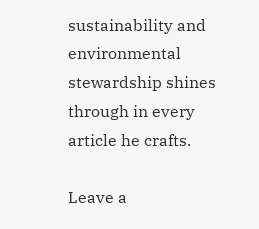sustainability and environmental stewardship shines through in every article he crafts.

Leave a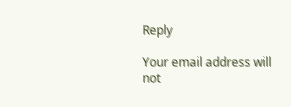Reply

Your email address will not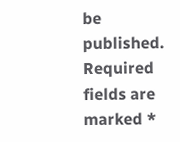be published. Required fields are marked *